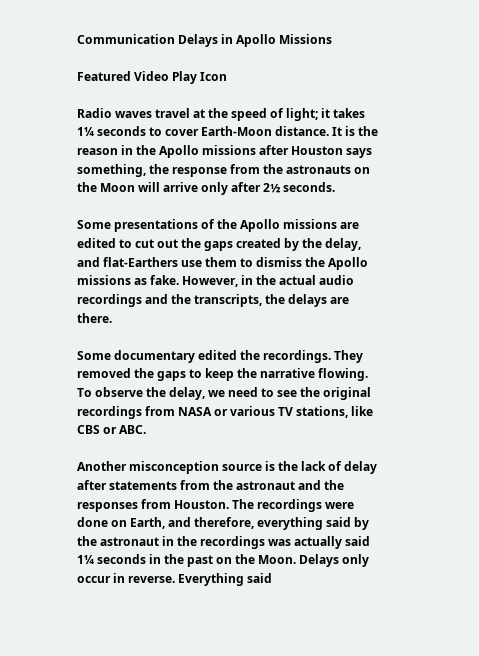Communication Delays in Apollo Missions

Featured Video Play Icon

Radio waves travel at the speed of light; it takes 1¼ seconds to cover Earth-Moon distance. It is the reason in the Apollo missions after Houston says something, the response from the astronauts on the Moon will arrive only after 2½ seconds.

Some presentations of the Apollo missions are edited to cut out the gaps created by the delay, and flat-Earthers use them to dismiss the Apollo missions as fake. However, in the actual audio recordings and the transcripts, the delays are there.

Some documentary edited the recordings. They removed the gaps to keep the narrative flowing. To observe the delay, we need to see the original recordings from NASA or various TV stations, like CBS or ABC.

Another misconception source is the lack of delay after statements from the astronaut and the responses from Houston. The recordings were done on Earth, and therefore, everything said by the astronaut in the recordings was actually said 1¼ seconds in the past on the Moon. Delays only occur in reverse. Everything said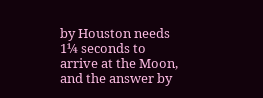by Houston needs 1¼ seconds to arrive at the Moon, and the answer by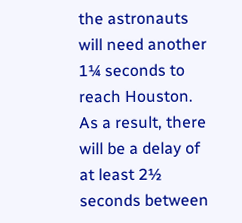the astronauts will need another 1¼ seconds to reach Houston. As a result, there will be a delay of at least 2½ seconds between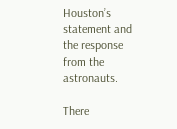Houston’s statement and the response from the astronauts.

There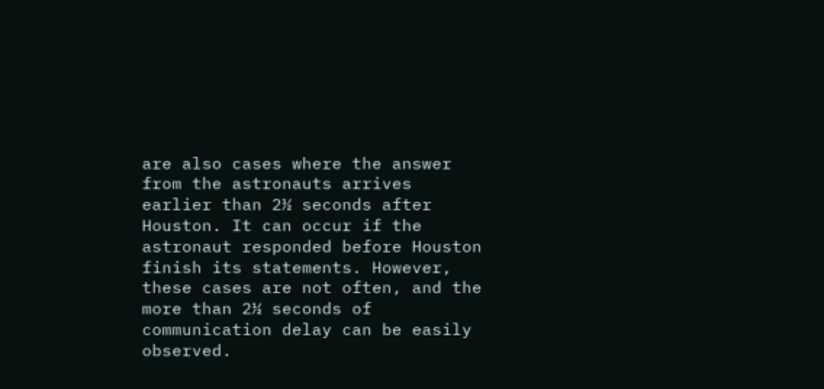are also cases where the answer from the astronauts arrives earlier than 2½ seconds after Houston. It can occur if the astronaut responded before Houston finish its statements. However, these cases are not often, and the more than 2½ seconds of communication delay can be easily observed.